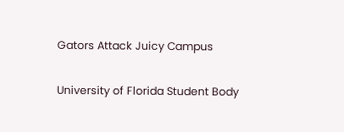Gators Attack Juicy Campus

University of Florida Student Body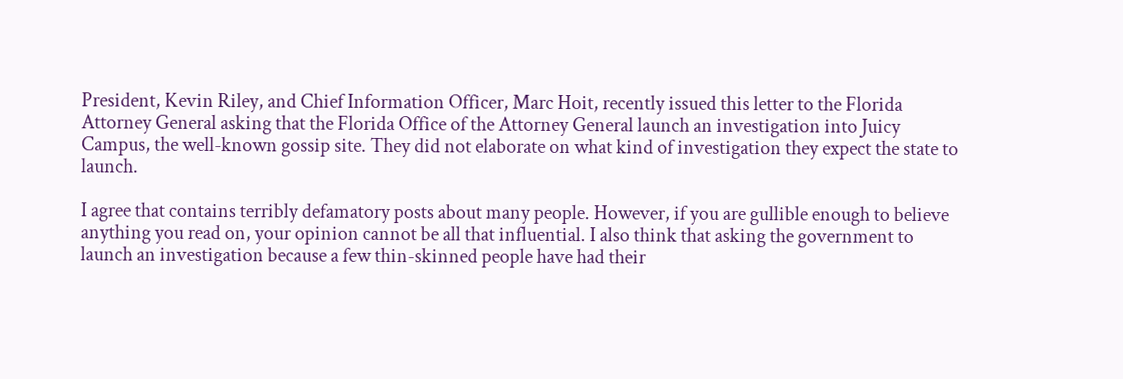President, Kevin Riley, and Chief Information Officer, Marc Hoit, recently issued this letter to the Florida Attorney General asking that the Florida Office of the Attorney General launch an investigation into Juicy Campus, the well-known gossip site. They did not elaborate on what kind of investigation they expect the state to launch.

I agree that contains terribly defamatory posts about many people. However, if you are gullible enough to believe anything you read on, your opinion cannot be all that influential. I also think that asking the government to launch an investigation because a few thin-skinned people have had their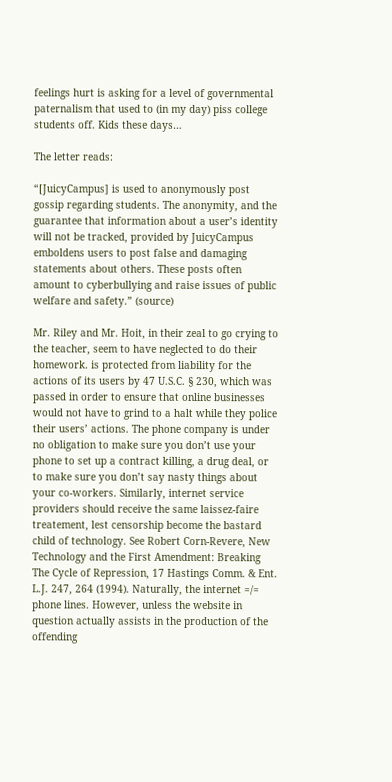feelings hurt is asking for a level of governmental paternalism that used to (in my day) piss college students off. Kids these days…

The letter reads:

“[JuicyCampus] is used to anonymously post gossip regarding students. The anonymity, and the guarantee that information about a user’s identity will not be tracked, provided by JuicyCampus emboldens users to post false and damaging statements about others. These posts often amount to cyberbullying and raise issues of public welfare and safety.” (source)

Mr. Riley and Mr. Hoit, in their zeal to go crying to the teacher, seem to have neglected to do their homework. is protected from liability for the actions of its users by 47 U.S.C. § 230, which was passed in order to ensure that online businesses would not have to grind to a halt while they police their users’ actions. The phone company is under no obligation to make sure you don’t use your phone to set up a contract killing, a drug deal, or to make sure you don’t say nasty things about your co-workers. Similarly, internet service providers should receive the same laissez-faire treatement, lest censorship become the bastard child of technology. See Robert Corn-Revere, New Technology and the First Amendment: Breaking The Cycle of Repression, 17 Hastings Comm. & Ent. L.J. 247, 264 (1994). Naturally, the internet =/= phone lines. However, unless the website in question actually assists in the production of the offending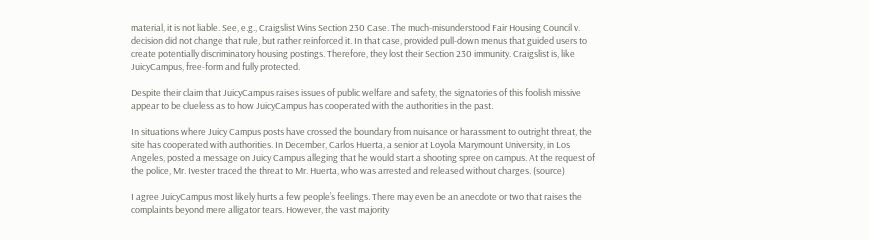material, it is not liable. See, e.g., Craigslist Wins Section 230 Case. The much-misunderstood Fair Housing Council v. decision did not change that rule, but rather reinforced it. In that case, provided pull-down menus that guided users to create potentially discriminatory housing postings. Therefore, they lost their Section 230 immunity. Craigslist is, like JuicyCampus, free-form and fully protected.

Despite their claim that JuicyCampus raises issues of public welfare and safety, the signatories of this foolish missive appear to be clueless as to how JuicyCampus has cooperated with the authorities in the past.

In situations where Juicy Campus posts have crossed the boundary from nuisance or harassment to outright threat, the site has cooperated with authorities. In December, Carlos Huerta, a senior at Loyola Marymount University, in Los Angeles, posted a message on Juicy Campus alleging that he would start a shooting spree on campus. At the request of the police, Mr. Ivester traced the threat to Mr. Huerta, who was arrested and released without charges. (source)

I agree JuicyCampus most likely hurts a few people’s feelings. There may even be an anecdote or two that raises the complaints beyond mere alligator tears. However, the vast majority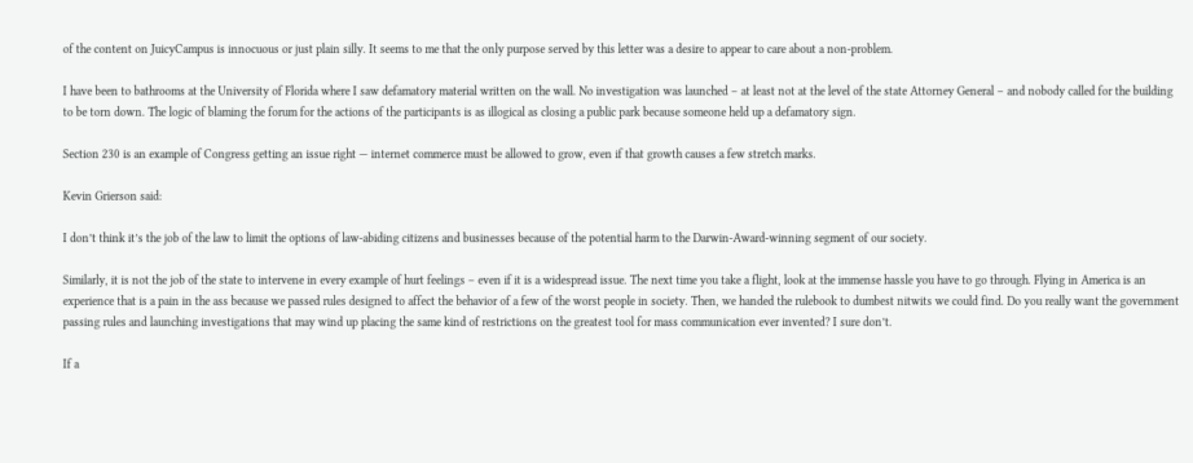of the content on JuicyCampus is innocuous or just plain silly. It seems to me that the only purpose served by this letter was a desire to appear to care about a non-problem.

I have been to bathrooms at the University of Florida where I saw defamatory material written on the wall. No investigation was launched – at least not at the level of the state Attorney General – and nobody called for the building to be torn down. The logic of blaming the forum for the actions of the participants is as illogical as closing a public park because someone held up a defamatory sign.

Section 230 is an example of Congress getting an issue right — internet commerce must be allowed to grow, even if that growth causes a few stretch marks.

Kevin Grierson said:

I don’t think it’s the job of the law to limit the options of law-abiding citizens and businesses because of the potential harm to the Darwin-Award-winning segment of our society.

Similarly, it is not the job of the state to intervene in every example of hurt feelings – even if it is a widespread issue. The next time you take a flight, look at the immense hassle you have to go through. Flying in America is an experience that is a pain in the ass because we passed rules designed to affect the behavior of a few of the worst people in society. Then, we handed the rulebook to dumbest nitwits we could find. Do you really want the government passing rules and launching investigations that may wind up placing the same kind of restrictions on the greatest tool for mass communication ever invented? I sure don’t.

If a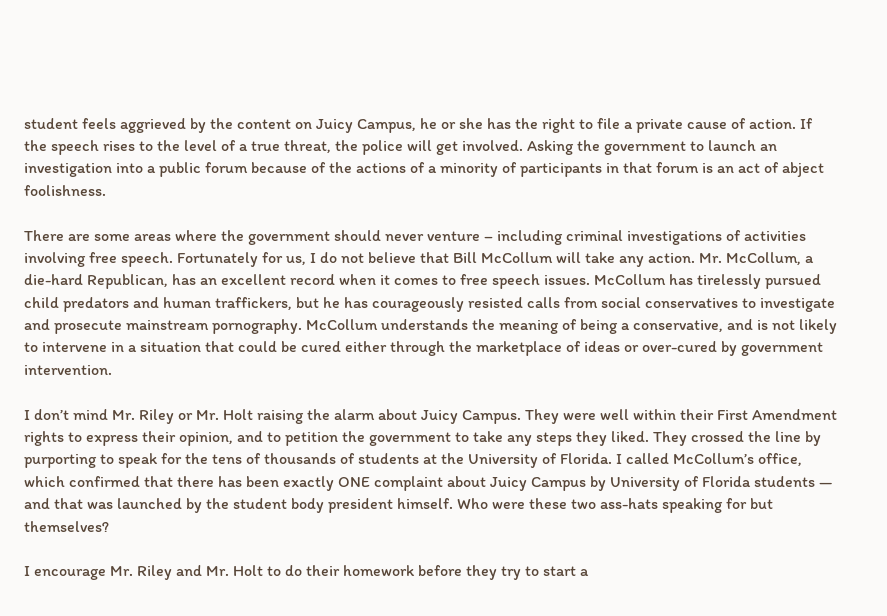student feels aggrieved by the content on Juicy Campus, he or she has the right to file a private cause of action. If the speech rises to the level of a true threat, the police will get involved. Asking the government to launch an investigation into a public forum because of the actions of a minority of participants in that forum is an act of abject foolishness.

There are some areas where the government should never venture – including criminal investigations of activities involving free speech. Fortunately for us, I do not believe that Bill McCollum will take any action. Mr. McCollum, a die-hard Republican, has an excellent record when it comes to free speech issues. McCollum has tirelessly pursued child predators and human traffickers, but he has courageously resisted calls from social conservatives to investigate and prosecute mainstream pornography. McCollum understands the meaning of being a conservative, and is not likely to intervene in a situation that could be cured either through the marketplace of ideas or over-cured by government intervention.

I don’t mind Mr. Riley or Mr. Holt raising the alarm about Juicy Campus. They were well within their First Amendment rights to express their opinion, and to petition the government to take any steps they liked. They crossed the line by purporting to speak for the tens of thousands of students at the University of Florida. I called McCollum’s office, which confirmed that there has been exactly ONE complaint about Juicy Campus by University of Florida students — and that was launched by the student body president himself. Who were these two ass-hats speaking for but themselves?

I encourage Mr. Riley and Mr. Holt to do their homework before they try to start a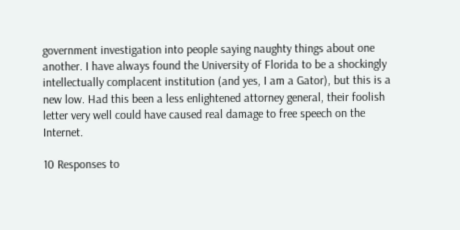government investigation into people saying naughty things about one another. I have always found the University of Florida to be a shockingly intellectually complacent institution (and yes, I am a Gator), but this is a new low. Had this been a less enlightened attorney general, their foolish letter very well could have caused real damage to free speech on the Internet.

10 Responses to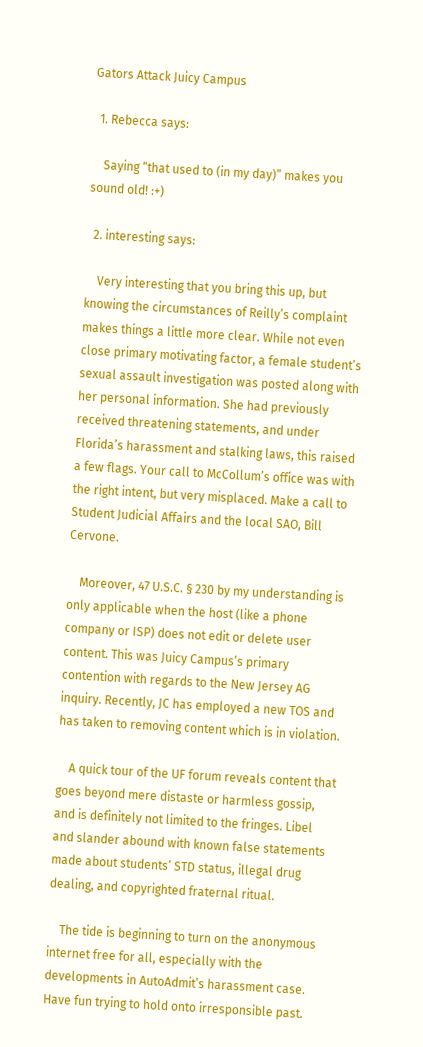Gators Attack Juicy Campus

  1. Rebecca says:

    Saying “that used to (in my day)” makes you sound old! :+)

  2. interesting says:

    Very interesting that you bring this up, but knowing the circumstances of Reilly’s complaint makes things a little more clear. While not even close primary motivating factor, a female student’s sexual assault investigation was posted along with her personal information. She had previously received threatening statements, and under Florida’s harassment and stalking laws, this raised a few flags. Your call to McCollum’s office was with the right intent, but very misplaced. Make a call to Student Judicial Affairs and the local SAO, Bill Cervone.

    Moreover, 47 U.S.C. § 230 by my understanding is only applicable when the host (like a phone company or ISP) does not edit or delete user content. This was Juicy Campus’s primary contention with regards to the New Jersey AG inquiry. Recently, JC has employed a new TOS and has taken to removing content which is in violation.

    A quick tour of the UF forum reveals content that goes beyond mere distaste or harmless gossip, and is definitely not limited to the fringes. Libel and slander abound with known false statements made about students’ STD status, illegal drug dealing, and copyrighted fraternal ritual.

    The tide is beginning to turn on the anonymous internet free for all, especially with the developments in AutoAdmit’s harassment case. Have fun trying to hold onto irresponsible past.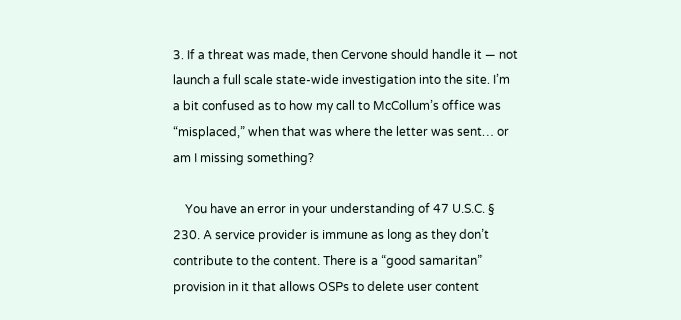3. If a threat was made, then Cervone should handle it — not launch a full scale state-wide investigation into the site. I’m a bit confused as to how my call to McCollum’s office was “misplaced,” when that was where the letter was sent… or am I missing something?

    You have an error in your understanding of 47 U.S.C. § 230. A service provider is immune as long as they don’t contribute to the content. There is a “good samaritan” provision in it that allows OSPs to delete user content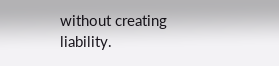without creating liability.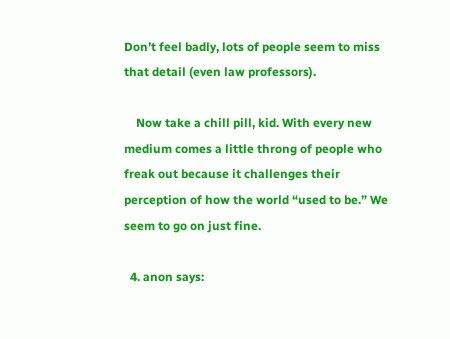Don’t feel badly, lots of people seem to miss that detail (even law professors).

    Now take a chill pill, kid. With every new medium comes a little throng of people who freak out because it challenges their perception of how the world “used to be.” We seem to go on just fine.

  4. anon says: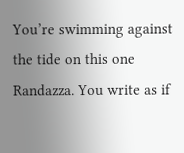You’re swimming against the tide on this one Randazza. You write as if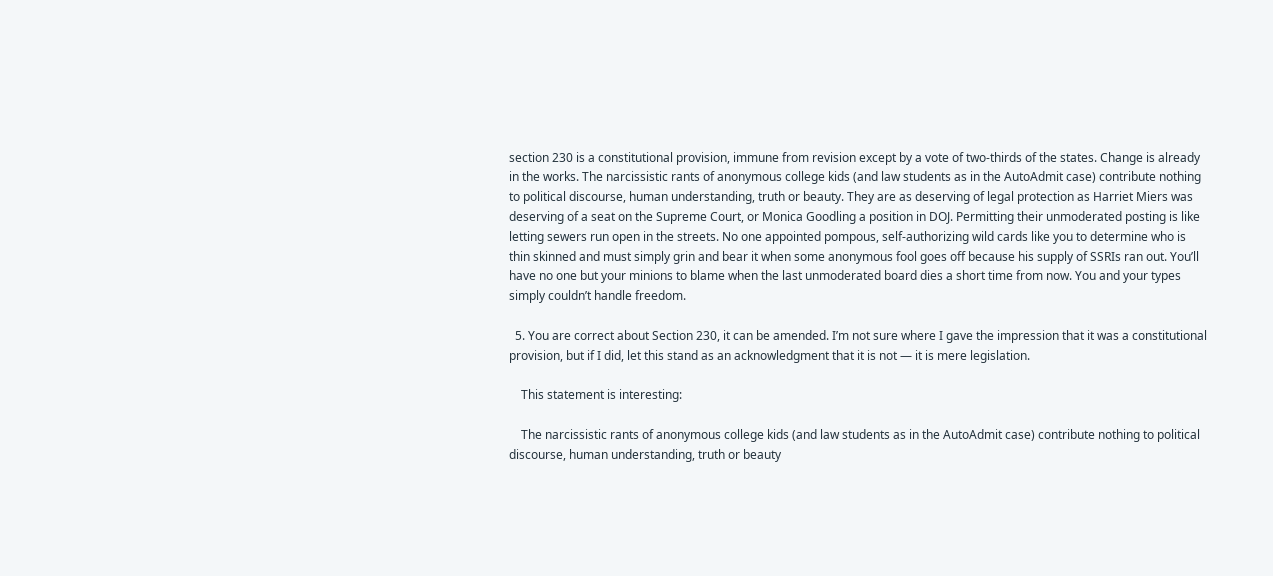section 230 is a constitutional provision, immune from revision except by a vote of two-thirds of the states. Change is already in the works. The narcissistic rants of anonymous college kids (and law students as in the AutoAdmit case) contribute nothing to political discourse, human understanding, truth or beauty. They are as deserving of legal protection as Harriet Miers was deserving of a seat on the Supreme Court, or Monica Goodling a position in DOJ. Permitting their unmoderated posting is like letting sewers run open in the streets. No one appointed pompous, self-authorizing wild cards like you to determine who is thin skinned and must simply grin and bear it when some anonymous fool goes off because his supply of SSRIs ran out. You’ll have no one but your minions to blame when the last unmoderated board dies a short time from now. You and your types simply couldn’t handle freedom.

  5. You are correct about Section 230, it can be amended. I’m not sure where I gave the impression that it was a constitutional provision, but if I did, let this stand as an acknowledgment that it is not — it is mere legislation.

    This statement is interesting:

    The narcissistic rants of anonymous college kids (and law students as in the AutoAdmit case) contribute nothing to political discourse, human understanding, truth or beauty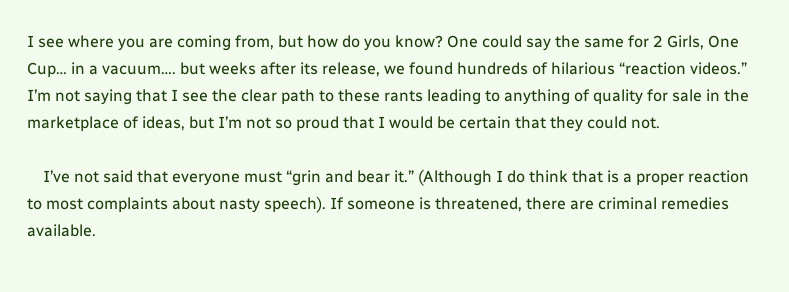I see where you are coming from, but how do you know? One could say the same for 2 Girls, One Cup… in a vacuum…. but weeks after its release, we found hundreds of hilarious “reaction videos.” I’m not saying that I see the clear path to these rants leading to anything of quality for sale in the marketplace of ideas, but I’m not so proud that I would be certain that they could not.

    I’ve not said that everyone must “grin and bear it.” (Although I do think that is a proper reaction to most complaints about nasty speech). If someone is threatened, there are criminal remedies available.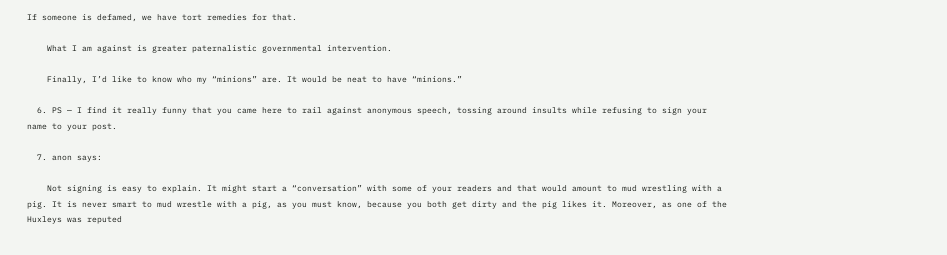If someone is defamed, we have tort remedies for that.

    What I am against is greater paternalistic governmental intervention.

    Finally, I’d like to know who my “minions” are. It would be neat to have “minions.”

  6. PS — I find it really funny that you came here to rail against anonymous speech, tossing around insults while refusing to sign your name to your post.

  7. anon says:

    Not signing is easy to explain. It might start a “conversation” with some of your readers and that would amount to mud wrestling with a pig. It is never smart to mud wrestle with a pig, as you must know, because you both get dirty and the pig likes it. Moreover, as one of the Huxleys was reputed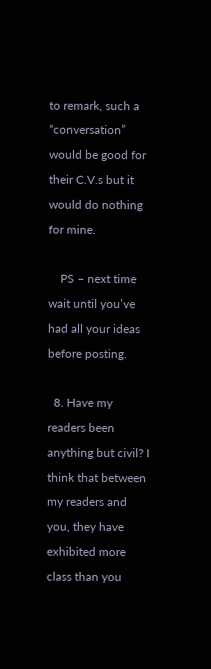to remark, such a “conversation” would be good for their C.V.s but it would do nothing for mine.

    PS – next time wait until you’ve had all your ideas before posting.

  8. Have my readers been anything but civil? I think that between my readers and you, they have exhibited more class than you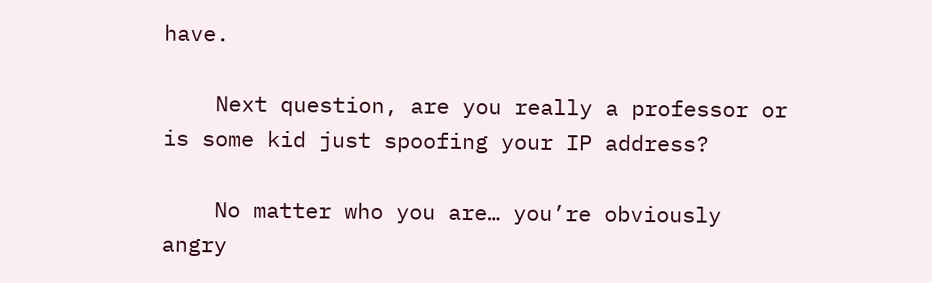have.

    Next question, are you really a professor or is some kid just spoofing your IP address?

    No matter who you are… you’re obviously angry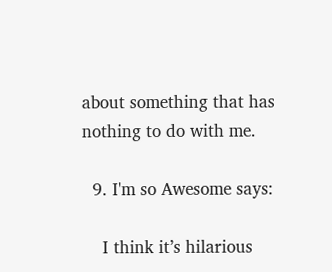about something that has nothing to do with me.

  9. I'm so Awesome says:

    I think it’s hilarious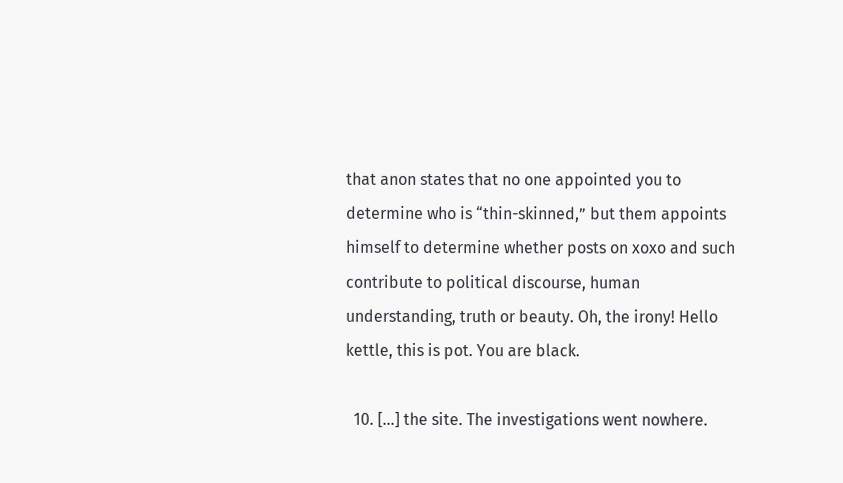that anon states that no one appointed you to determine who is “thin-skinned,” but them appoints himself to determine whether posts on xoxo and such contribute to political discourse, human understanding, truth or beauty. Oh, the irony! Hello kettle, this is pot. You are black.

  10. […] the site. The investigations went nowhere.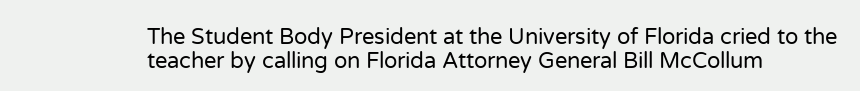The Student Body President at the University of Florida cried to the teacher by calling on Florida Attorney General Bill McCollum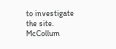to investigate the site. McCollum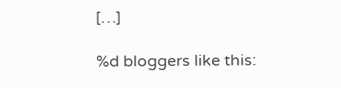[…]

%d bloggers like this: